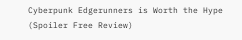Cyberpunk Edgerunners is Worth the Hype (Spoiler Free Review)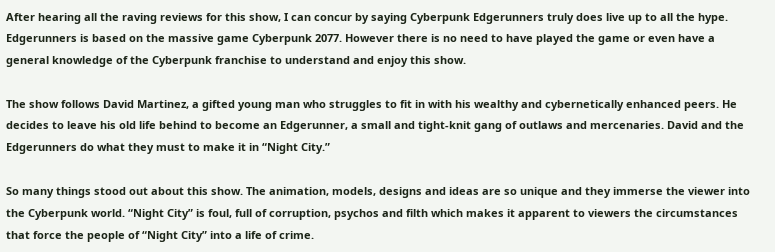After hearing all the raving reviews for this show, I can concur by saying Cyberpunk Edgerunners truly does live up to all the hype. Edgerunners is based on the massive game Cyberpunk 2077. However there is no need to have played the game or even have a general knowledge of the Cyberpunk franchise to understand and enjoy this show.

The show follows David Martinez, a gifted young man who struggles to fit in with his wealthy and cybernetically enhanced peers. He decides to leave his old life behind to become an Edgerunner, a small and tight-knit gang of outlaws and mercenaries. David and the Edgerunners do what they must to make it in “Night City.”

So many things stood out about this show. The animation, models, designs and ideas are so unique and they immerse the viewer into the Cyberpunk world. “Night City” is foul, full of corruption, psychos and filth which makes it apparent to viewers the circumstances that force the people of “Night City” into a life of crime.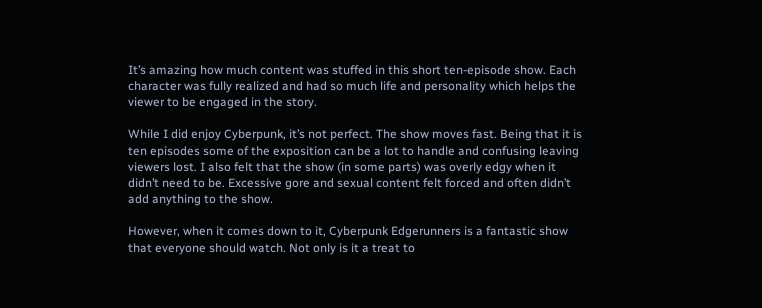It’s amazing how much content was stuffed in this short ten-episode show. Each character was fully realized and had so much life and personality which helps the viewer to be engaged in the story.

While I did enjoy Cyberpunk, it’s not perfect. The show moves fast. Being that it is ten episodes some of the exposition can be a lot to handle and confusing leaving viewers lost. I also felt that the show (in some parts) was overly edgy when it didn’t need to be. Excessive gore and sexual content felt forced and often didn’t add anything to the show.

However, when it comes down to it, Cyberpunk Edgerunners is a fantastic show that everyone should watch. Not only is it a treat to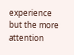experience but the more attention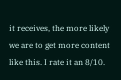it receives, the more likely we are to get more content like this. I rate it an 8/10.